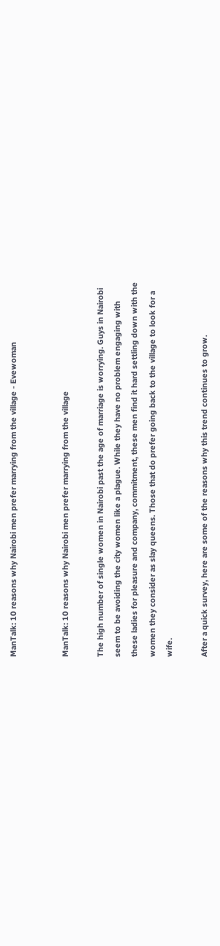ManTalk: 10 reasons why Nairobi men prefer marrying from the village - Evewoman


ManTalk: 10 reasons why Nairobi men prefer marrying from the village

The high number of single women in Nairobi past the age of marriage is worrying. Guys in Nairobi seem to be avoiding the city women like a plague. While they have no problem engaging with these ladies for pleasure and company, commitment, these men find it hard settling down with the women they consider as slay queens. Those that do prefer going back to the village to look for a wife.

After a quick survey, here are some of the reasons why this trend continues to grow.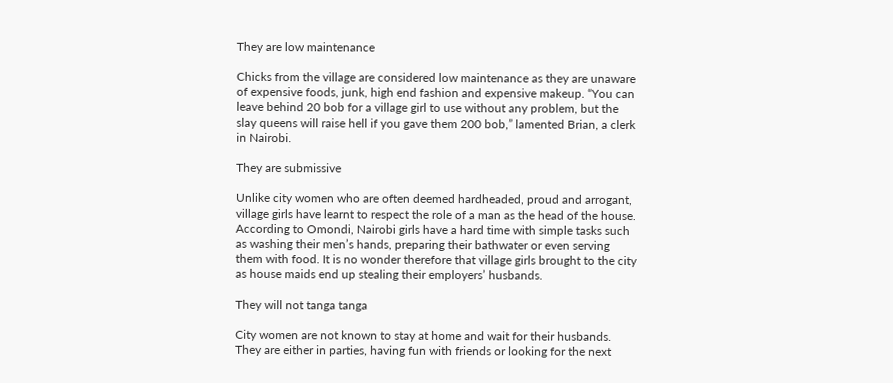They are low maintenance

Chicks from the village are considered low maintenance as they are unaware of expensive foods, junk, high end fashion and expensive makeup. “You can leave behind 20 bob for a village girl to use without any problem, but the slay queens will raise hell if you gave them 200 bob,” lamented Brian, a clerk in Nairobi.

They are submissive

Unlike city women who are often deemed hardheaded, proud and arrogant, village girls have learnt to respect the role of a man as the head of the house. According to Omondi, Nairobi girls have a hard time with simple tasks such as washing their men’s hands, preparing their bathwater or even serving them with food. It is no wonder therefore that village girls brought to the city as house maids end up stealing their employers’ husbands.

They will not tanga tanga

City women are not known to stay at home and wait for their husbands. They are either in parties, having fun with friends or looking for the next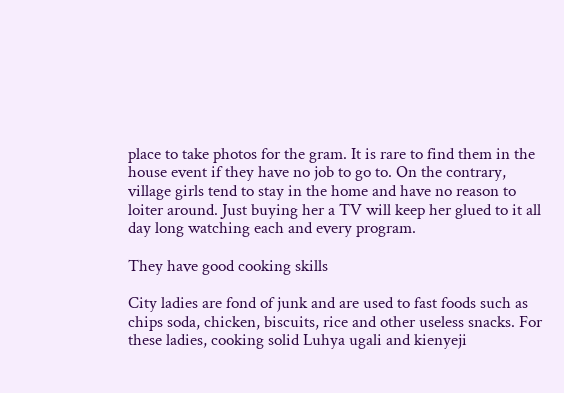place to take photos for the gram. It is rare to find them in the house event if they have no job to go to. On the contrary, village girls tend to stay in the home and have no reason to loiter around. Just buying her a TV will keep her glued to it all day long watching each and every program.

They have good cooking skills

City ladies are fond of junk and are used to fast foods such as chips soda, chicken, biscuits, rice and other useless snacks. For these ladies, cooking solid Luhya ugali and kienyeji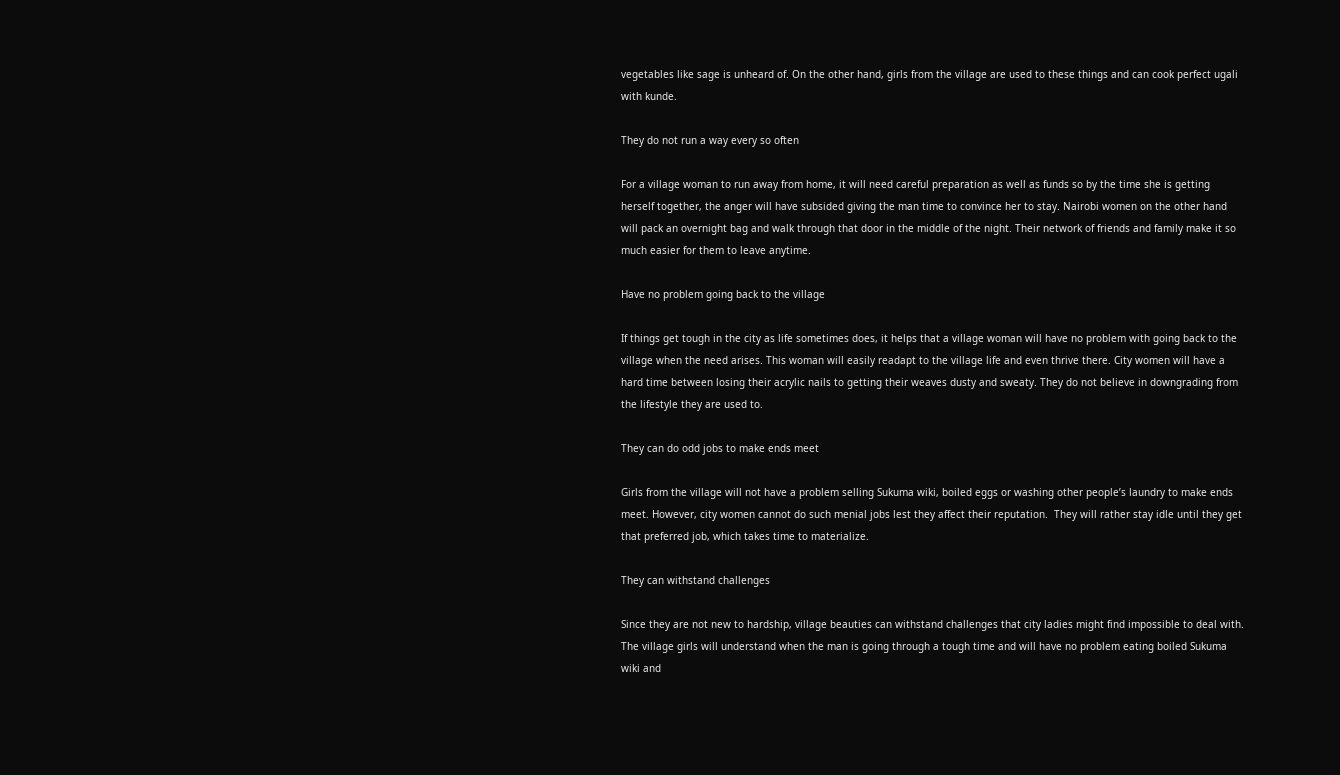vegetables like sage is unheard of. On the other hand, girls from the village are used to these things and can cook perfect ugali with kunde.

They do not run a way every so often

For a village woman to run away from home, it will need careful preparation as well as funds so by the time she is getting herself together, the anger will have subsided giving the man time to convince her to stay. Nairobi women on the other hand will pack an overnight bag and walk through that door in the middle of the night. Their network of friends and family make it so much easier for them to leave anytime.

Have no problem going back to the village

If things get tough in the city as life sometimes does, it helps that a village woman will have no problem with going back to the village when the need arises. This woman will easily readapt to the village life and even thrive there. City women will have a hard time between losing their acrylic nails to getting their weaves dusty and sweaty. They do not believe in downgrading from the lifestyle they are used to.

They can do odd jobs to make ends meet

Girls from the village will not have a problem selling Sukuma wiki, boiled eggs or washing other people’s laundry to make ends meet. However, city women cannot do such menial jobs lest they affect their reputation.  They will rather stay idle until they get that preferred job, which takes time to materialize.

They can withstand challenges

Since they are not new to hardship, village beauties can withstand challenges that city ladies might find impossible to deal with. The village girls will understand when the man is going through a tough time and will have no problem eating boiled Sukuma wiki and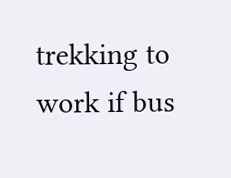trekking to work if bus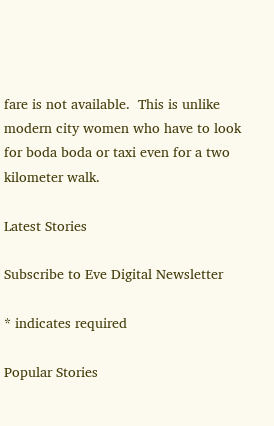fare is not available.  This is unlike modern city women who have to look for boda boda or taxi even for a two kilometer walk.

Latest Stories

Subscribe to Eve Digital Newsletter

* indicates required

Popular Stories